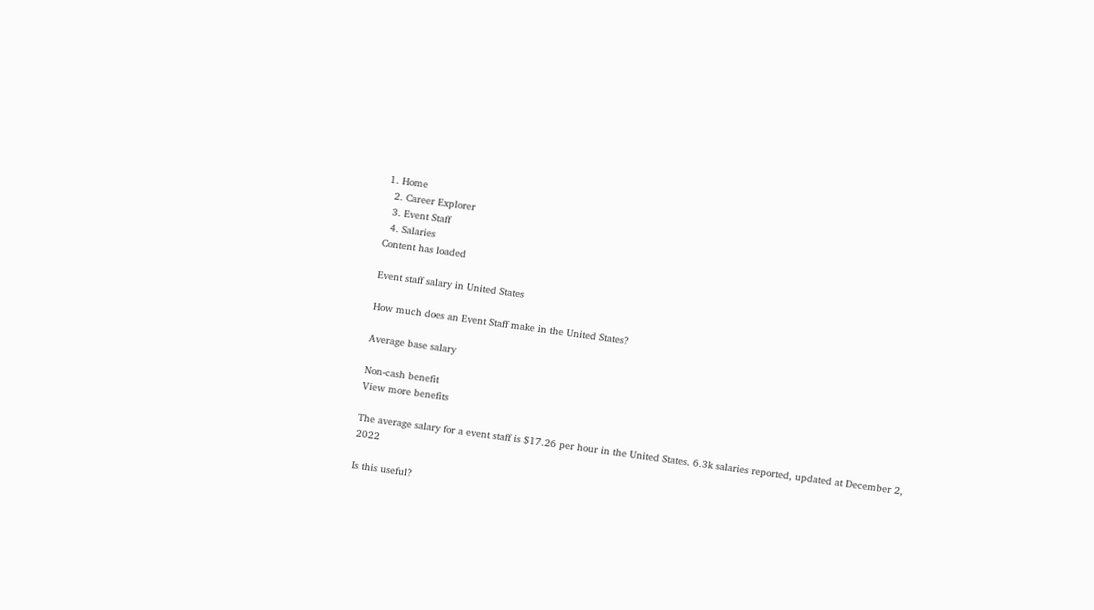1. Home
  2. Career Explorer
  3. Event Staff
  4. Salaries
Content has loaded

Event staff salary in United States

How much does an Event Staff make in the United States?

Average base salary

Non-cash benefit
View more benefits

The average salary for a event staff is $17.26 per hour in the United States. 6.3k salaries reported, updated at December 2, 2022

Is this useful?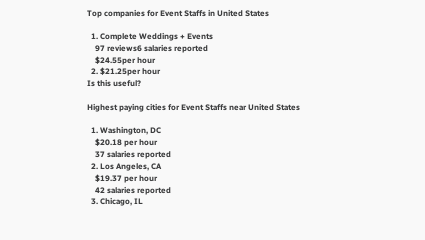Top companies for Event Staffs in United States

  1. Complete Weddings + Events
    97 reviews6 salaries reported
    $24.55per hour
  2. $21.25per hour
Is this useful?

Highest paying cities for Event Staffs near United States

  1. Washington, DC
    $20.18 per hour
    37 salaries reported
  2. Los Angeles, CA
    $19.37 per hour
    42 salaries reported
  3. Chicago, IL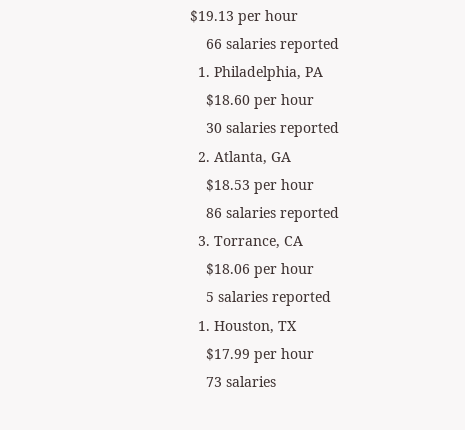$19.13 per hour
    66 salaries reported
  1. Philadelphia, PA
    $18.60 per hour
    30 salaries reported
  2. Atlanta, GA
    $18.53 per hour
    86 salaries reported
  3. Torrance, CA
    $18.06 per hour
    5 salaries reported
  1. Houston, TX
    $17.99 per hour
    73 salaries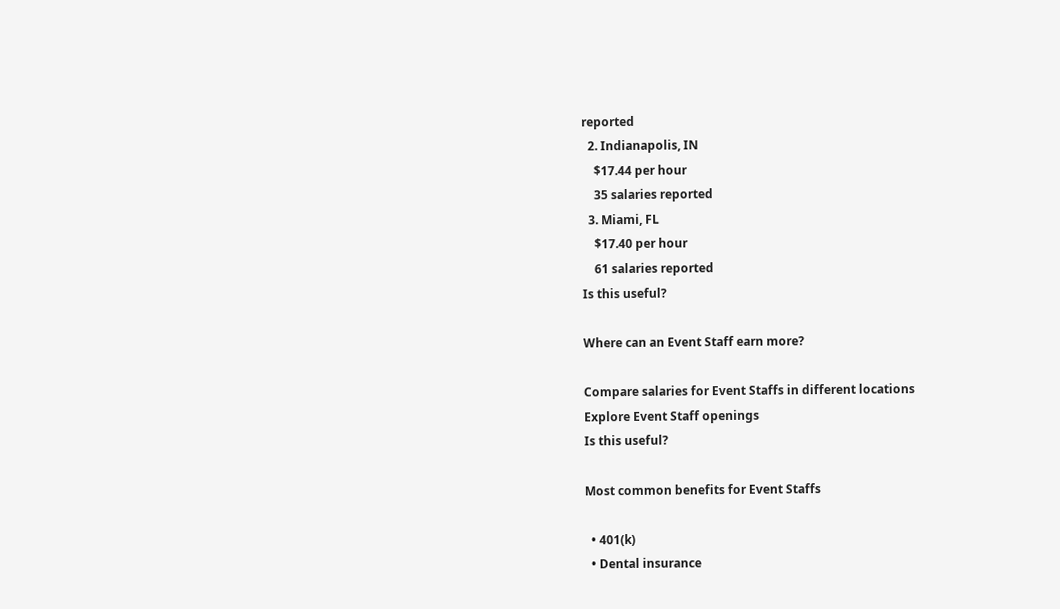reported
  2. Indianapolis, IN
    $17.44 per hour
    35 salaries reported
  3. Miami, FL
    $17.40 per hour
    61 salaries reported
Is this useful?

Where can an Event Staff earn more?

Compare salaries for Event Staffs in different locations
Explore Event Staff openings
Is this useful?

Most common benefits for Event Staffs

  • 401(k)
  • Dental insurance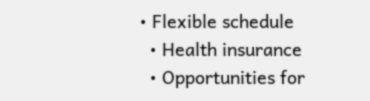• Flexible schedule
  • Health insurance
  • Opportunities for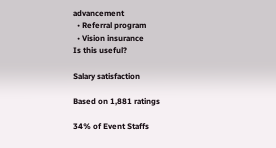advancement
  • Referral program
  • Vision insurance
Is this useful?

Salary satisfaction

Based on 1,881 ratings

34% of Event Staffs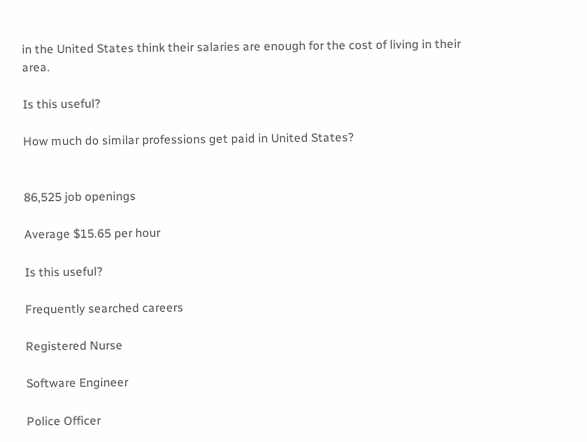in the United States think their salaries are enough for the cost of living in their area.

Is this useful?

How much do similar professions get paid in United States?


86,525 job openings

Average $15.65 per hour

Is this useful?

Frequently searched careers

Registered Nurse

Software Engineer

Police Officer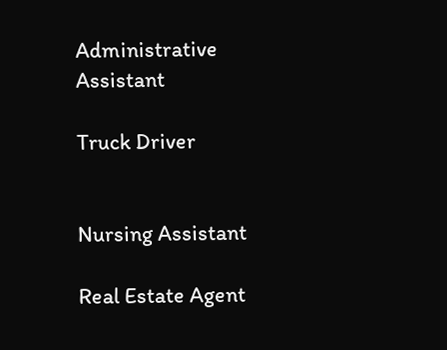Administrative Assistant

Truck Driver


Nursing Assistant

Real Estate Agent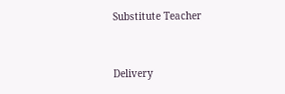Substitute Teacher


Delivery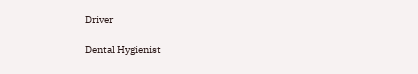Driver

Dental Hygienist